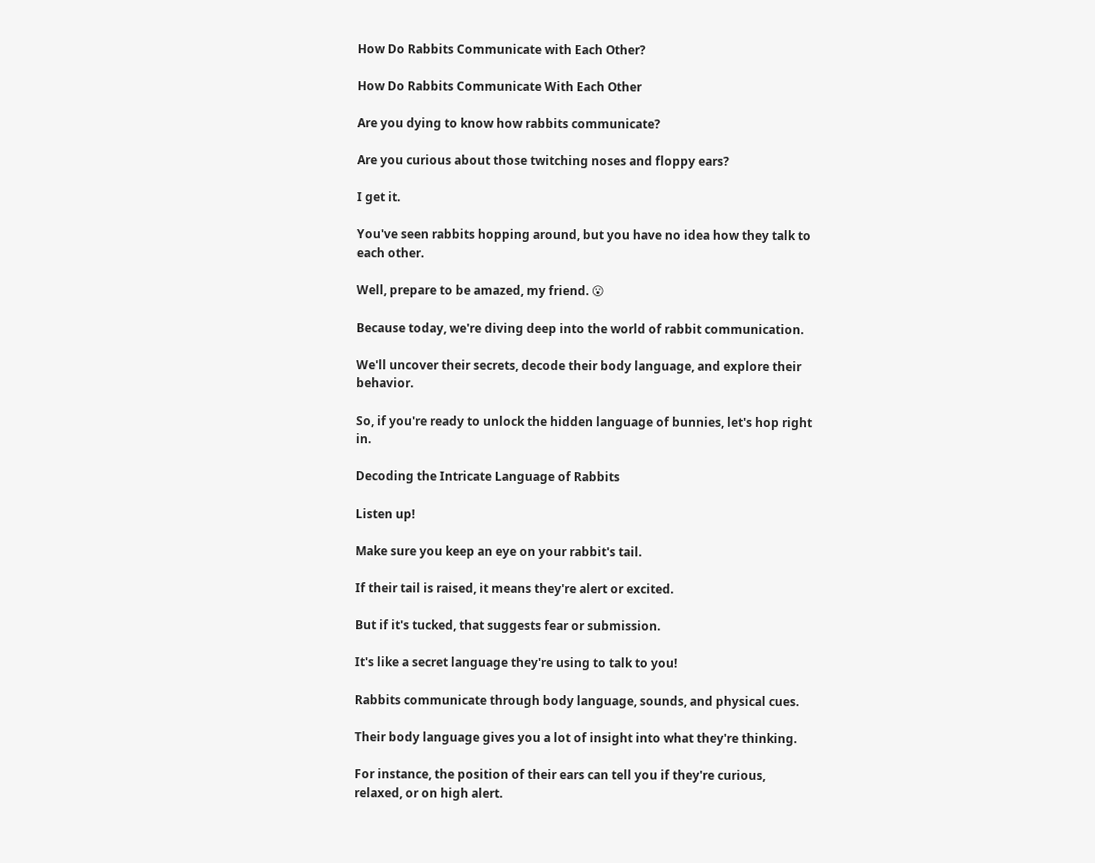How Do Rabbits Communicate with Each Other?

How Do Rabbits Communicate With Each Other

Are you dying to know how rabbits communicate?

Are you curious about those twitching noses and floppy ears?

I get it.

You've seen rabbits hopping around, but you have no idea how they talk to each other.

Well, prepare to be amazed, my friend. 😮

Because today, we're diving deep into the world of rabbit communication.

We'll uncover their secrets, decode their body language, and explore their behavior.

So, if you're ready to unlock the hidden language of bunnies, let's hop right in.

Decoding the Intricate Language of Rabbits

Listen up!

Make sure you keep an eye on your rabbit's tail.

If their tail is raised, it means they're alert or excited.

But if it's tucked, that suggests fear or submission.

It's like a secret language they're using to talk to you!

Rabbits communicate through body language, sounds, and physical cues.

Their body language gives you a lot of insight into what they're thinking.

For instance, the position of their ears can tell you if they're curious, relaxed, or on high alert.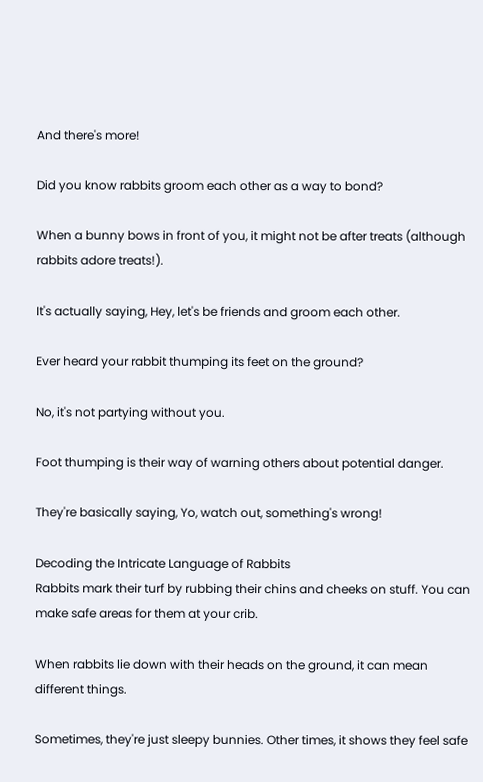And there's more!

Did you know rabbits groom each other as a way to bond?

When a bunny bows in front of you, it might not be after treats (although rabbits adore treats!).

It's actually saying, Hey, let's be friends and groom each other.

Ever heard your rabbit thumping its feet on the ground?

No, it's not partying without you.

Foot thumping is their way of warning others about potential danger.

They're basically saying, Yo, watch out, something's wrong!

Decoding the Intricate Language of Rabbits
Rabbits mark their turf by rubbing their chins and cheeks on stuff. You can make safe areas for them at your crib.

When rabbits lie down with their heads on the ground, it can mean different things.

Sometimes, they're just sleepy bunnies. Other times, it shows they feel safe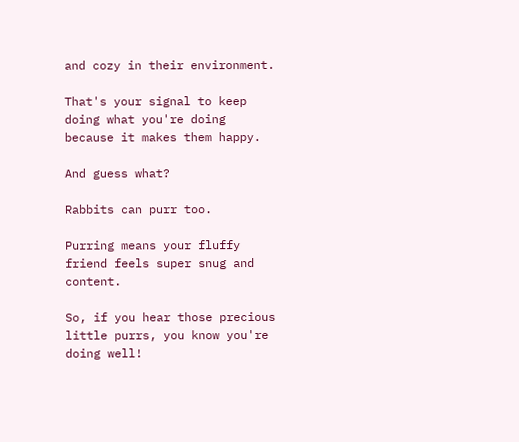and cozy in their environment.

That's your signal to keep doing what you're doing because it makes them happy.

And guess what?

Rabbits can purr too.

Purring means your fluffy friend feels super snug and content.

So, if you hear those precious little purrs, you know you're doing well!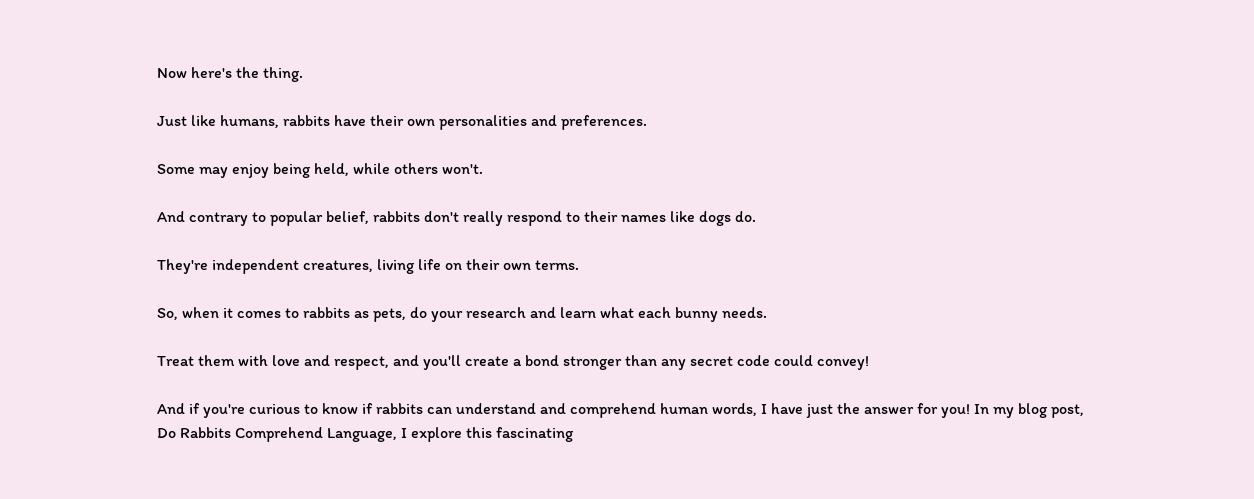Now here's the thing.

Just like humans, rabbits have their own personalities and preferences.

Some may enjoy being held, while others won't.

And contrary to popular belief, rabbits don't really respond to their names like dogs do.

They're independent creatures, living life on their own terms.

So, when it comes to rabbits as pets, do your research and learn what each bunny needs.

Treat them with love and respect, and you'll create a bond stronger than any secret code could convey!

And if you're curious to know if rabbits can understand and comprehend human words, I have just the answer for you! In my blog post, Do Rabbits Comprehend Language, I explore this fascinating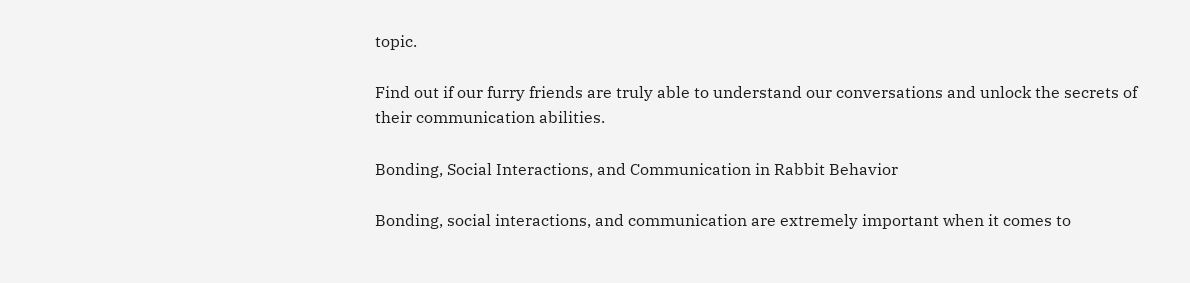topic.

Find out if our furry friends are truly able to understand our conversations and unlock the secrets of their communication abilities.

Bonding, Social Interactions, and Communication in Rabbit Behavior

Bonding, social interactions, and communication are extremely important when it comes to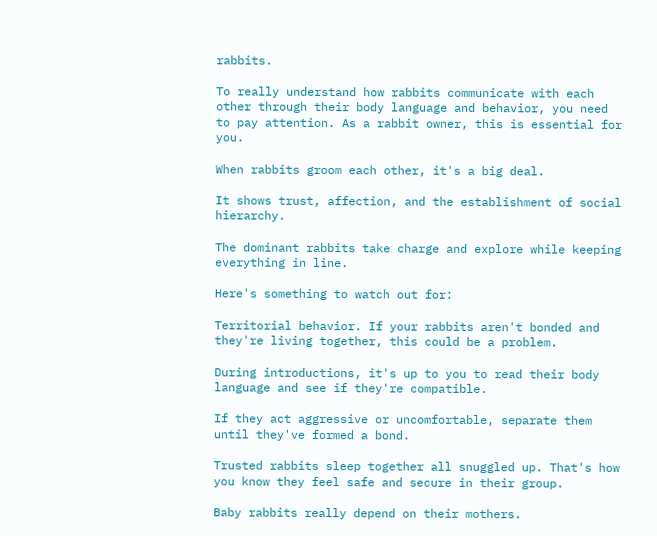rabbits.

To really understand how rabbits communicate with each other through their body language and behavior, you need to pay attention. As a rabbit owner, this is essential for you.

When rabbits groom each other, it's a big deal.

It shows trust, affection, and the establishment of social hierarchy.

The dominant rabbits take charge and explore while keeping everything in line.

Here's something to watch out for:

Territorial behavior. If your rabbits aren't bonded and they're living together, this could be a problem.

During introductions, it's up to you to read their body language and see if they're compatible.

If they act aggressive or uncomfortable, separate them until they've formed a bond.

Trusted rabbits sleep together all snuggled up. That's how you know they feel safe and secure in their group.

Baby rabbits really depend on their mothers.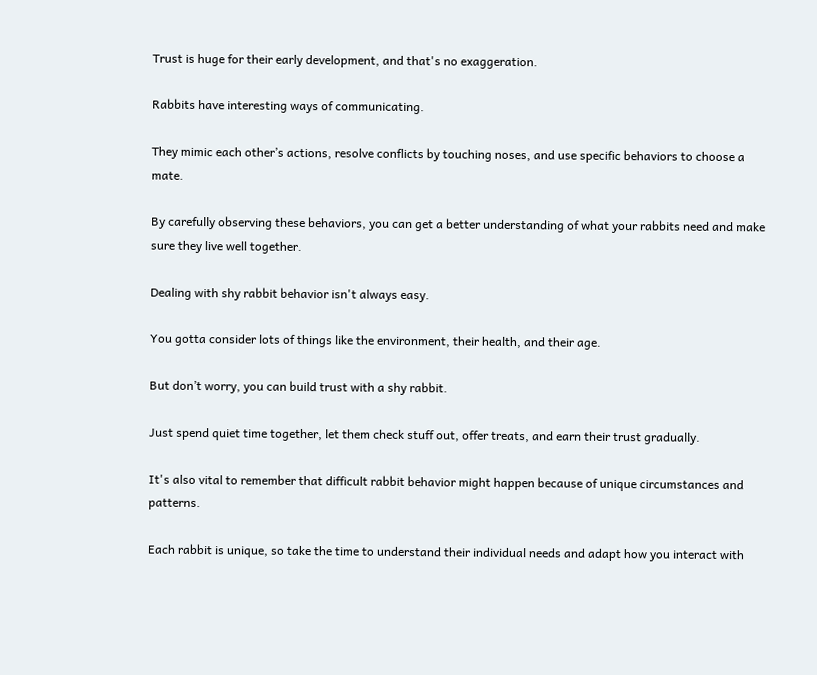Trust is huge for their early development, and that's no exaggeration.

Rabbits have interesting ways of communicating.

They mimic each other’s actions, resolve conflicts by touching noses, and use specific behaviors to choose a mate.

By carefully observing these behaviors, you can get a better understanding of what your rabbits need and make sure they live well together.

Dealing with shy rabbit behavior isn't always easy.

You gotta consider lots of things like the environment, their health, and their age.

But don’t worry, you can build trust with a shy rabbit.

Just spend quiet time together, let them check stuff out, offer treats, and earn their trust gradually.

It's also vital to remember that difficult rabbit behavior might happen because of unique circumstances and patterns.

Each rabbit is unique, so take the time to understand their individual needs and adapt how you interact with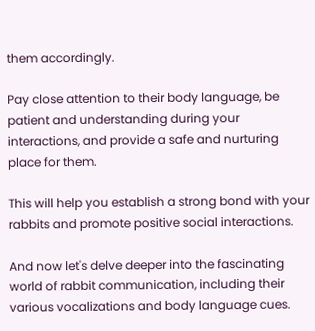them accordingly.

Pay close attention to their body language, be patient and understanding during your interactions, and provide a safe and nurturing place for them.

This will help you establish a strong bond with your rabbits and promote positive social interactions.

And now let's delve deeper into the fascinating world of rabbit communication, including their various vocalizations and body language cues.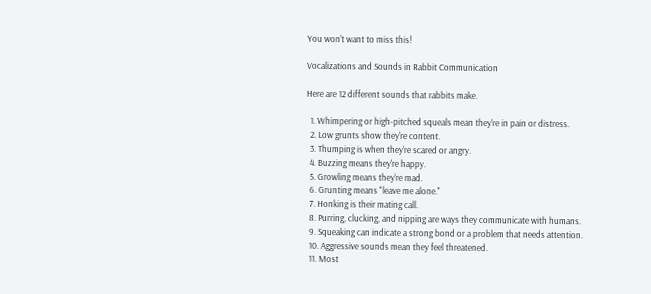You won't want to miss this!

Vocalizations and Sounds in Rabbit Communication

Here are 12 different sounds that rabbits make.

  1. Whimpering or high-pitched squeals mean they're in pain or distress.
  2. Low grunts show they're content.
  3. Thumping is when they're scared or angry.
  4. Buzzing means they're happy.
  5. Growling means they're mad.
  6. Grunting means "leave me alone."
  7. Honking is their mating call.
  8. Purring, clucking, and nipping are ways they communicate with humans.
  9. Squeaking can indicate a strong bond or a problem that needs attention.
  10. Aggressive sounds mean they feel threatened.
  11. Most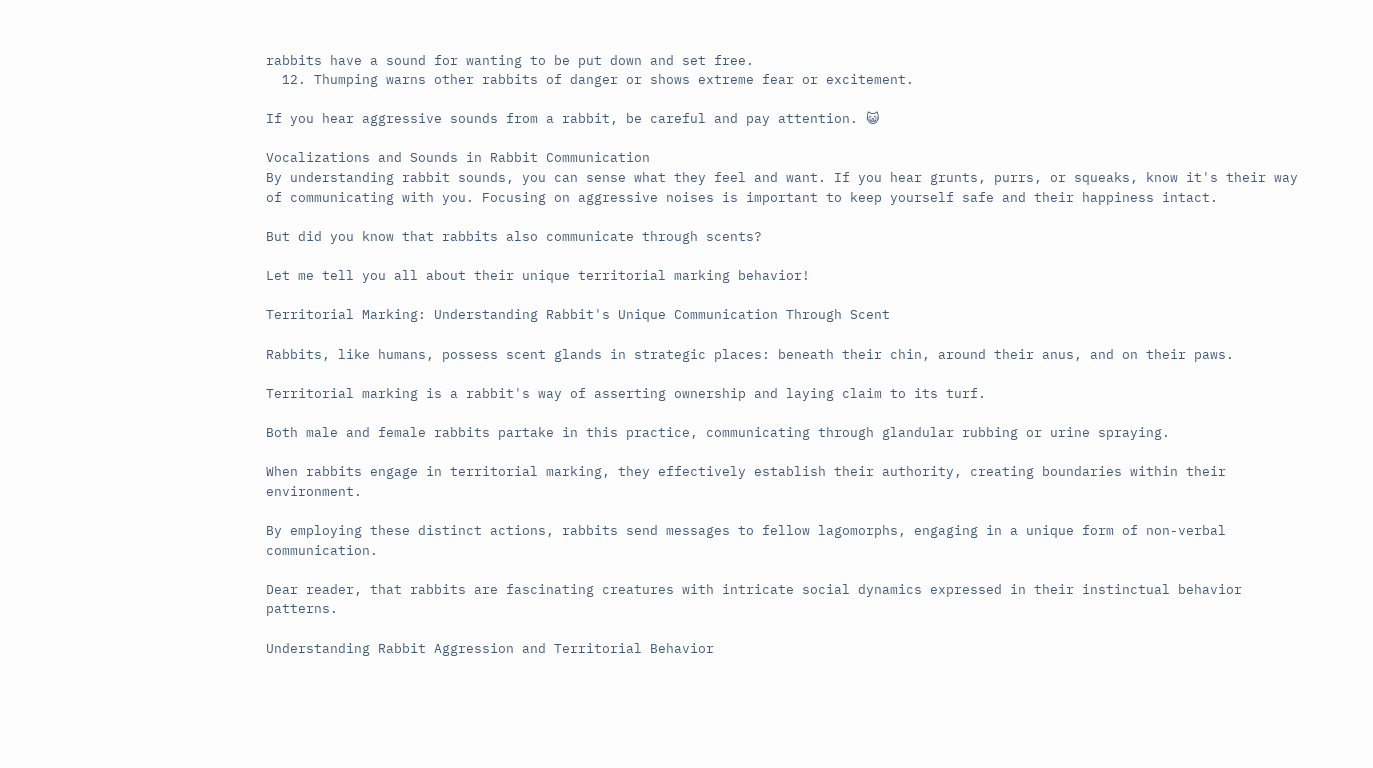rabbits have a sound for wanting to be put down and set free.
  12. Thumping warns other rabbits of danger or shows extreme fear or excitement.

If you hear aggressive sounds from a rabbit, be careful and pay attention. 😺

Vocalizations and Sounds in Rabbit Communication
By understanding rabbit sounds, you can sense what they feel and want. If you hear grunts, purrs, or squeaks, know it's their way of communicating with you. Focusing on aggressive noises is important to keep yourself safe and their happiness intact.

But did you know that rabbits also communicate through scents?

Let me tell you all about their unique territorial marking behavior!

Territorial Marking: Understanding Rabbit's Unique Communication Through Scent

Rabbits, like humans, possess scent glands in strategic places: beneath their chin, around their anus, and on their paws.

Territorial marking is a rabbit's way of asserting ownership and laying claim to its turf.

Both male and female rabbits partake in this practice, communicating through glandular rubbing or urine spraying.

When rabbits engage in territorial marking, they effectively establish their authority, creating boundaries within their environment.

By employing these distinct actions, rabbits send messages to fellow lagomorphs, engaging in a unique form of non-verbal communication.

Dear reader, that rabbits are fascinating creatures with intricate social dynamics expressed in their instinctual behavior patterns.

Understanding Rabbit Aggression and Territorial Behavior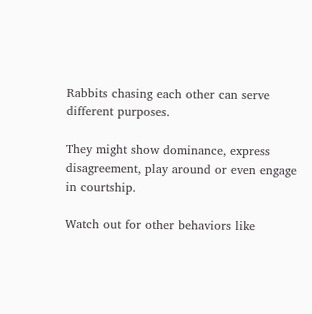Rabbits chasing each other can serve different purposes.

They might show dominance, express disagreement, play around or even engage in courtship.

Watch out for other behaviors like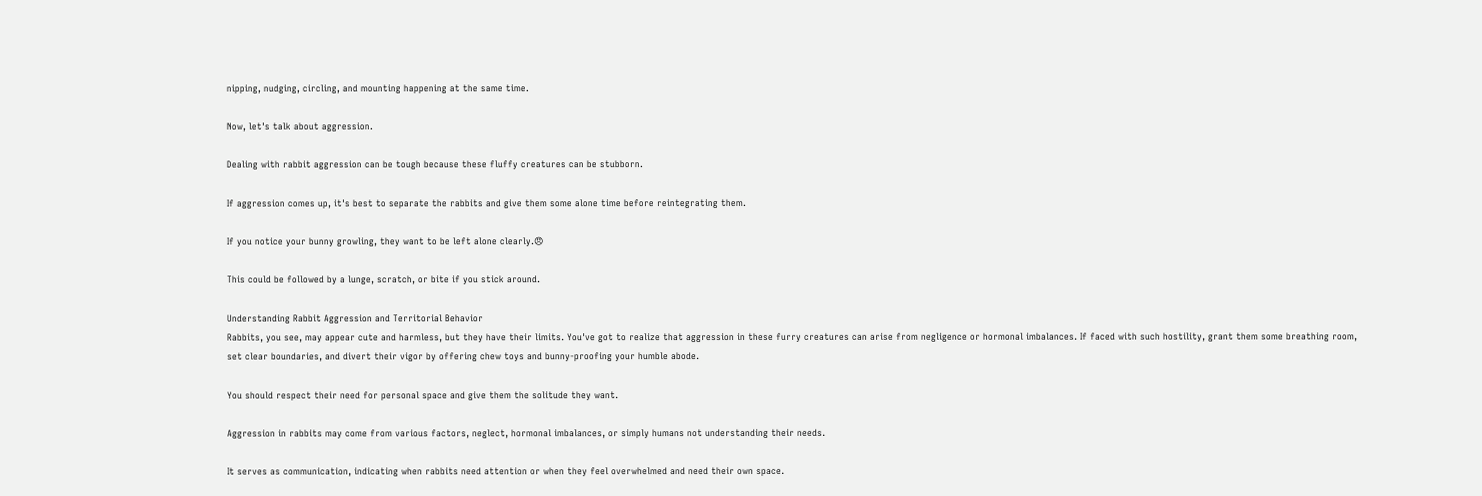nipping, nudging, circling, and mounting happening at the same time.

Now, let's talk about aggression.

Dealing with rabbit aggression can be tough because these fluffy creatures can be stubborn.

If aggression comes up, it's best to separate the rabbits and give them some alone time before reintegrating them.

If you notice your bunny growling, they want to be left alone clearly.😠

This could be followed by a lunge, scratch, or bite if you stick around.

Understanding Rabbit Aggression and Territorial Behavior
Rabbits, you see, may appear cute and harmless, but they have their limits. You've got to realize that aggression in these furry creatures can arise from negligence or hormonal imbalances. If faced with such hostility, grant them some breathing room, set clear boundaries, and divert their vigor by offering chew toys and bunny-proofing your humble abode.

You should respect their need for personal space and give them the solitude they want.

Aggression in rabbits may come from various factors, neglect, hormonal imbalances, or simply humans not understanding their needs.

It serves as communication, indicating when rabbits need attention or when they feel overwhelmed and need their own space.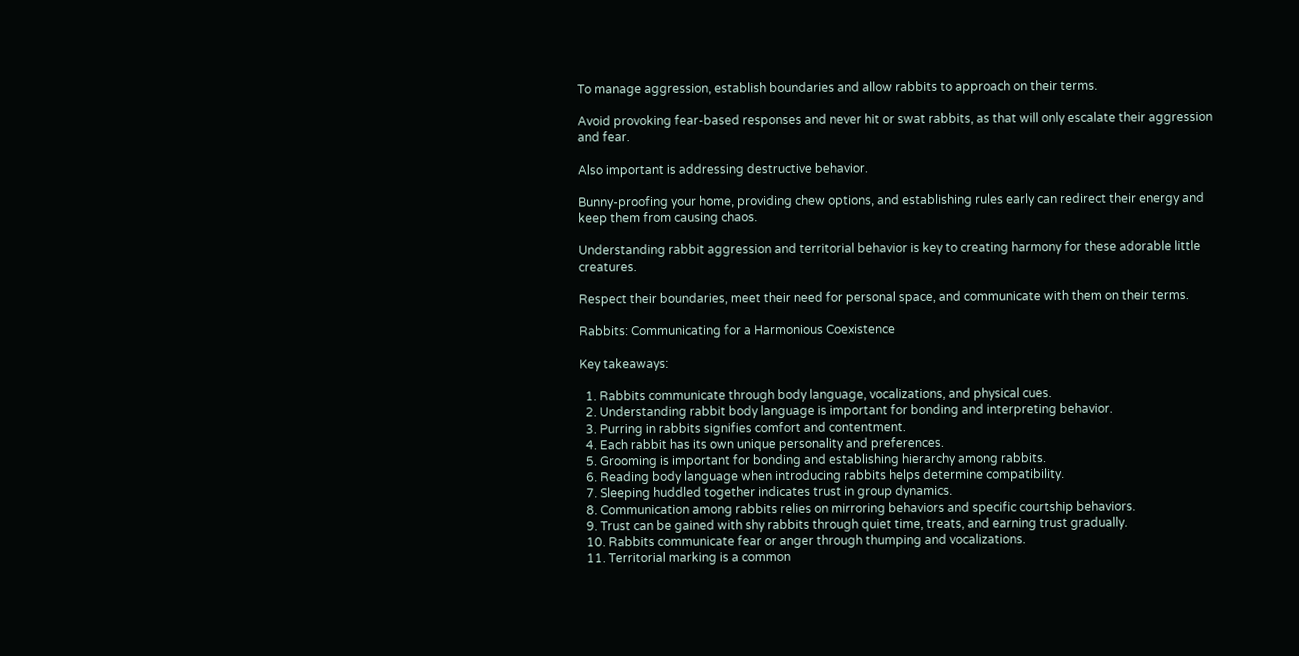To manage aggression, establish boundaries and allow rabbits to approach on their terms.

Avoid provoking fear-based responses and never hit or swat rabbits, as that will only escalate their aggression and fear.

Also important is addressing destructive behavior.

Bunny-proofing your home, providing chew options, and establishing rules early can redirect their energy and keep them from causing chaos.

Understanding rabbit aggression and territorial behavior is key to creating harmony for these adorable little creatures.

Respect their boundaries, meet their need for personal space, and communicate with them on their terms.

Rabbits: Communicating for a Harmonious Coexistence

Key takeaways:

  1. Rabbits communicate through body language, vocalizations, and physical cues.
  2. Understanding rabbit body language is important for bonding and interpreting behavior.
  3. Purring in rabbits signifies comfort and contentment.
  4. Each rabbit has its own unique personality and preferences.
  5. Grooming is important for bonding and establishing hierarchy among rabbits.
  6. Reading body language when introducing rabbits helps determine compatibility.
  7. Sleeping huddled together indicates trust in group dynamics.
  8. Communication among rabbits relies on mirroring behaviors and specific courtship behaviors.
  9. Trust can be gained with shy rabbits through quiet time, treats, and earning trust gradually.
  10. Rabbits communicate fear or anger through thumping and vocalizations.
  11. Territorial marking is a common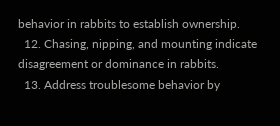behavior in rabbits to establish ownership.
  12. Chasing, nipping, and mounting indicate disagreement or dominance in rabbits.
  13. Address troublesome behavior by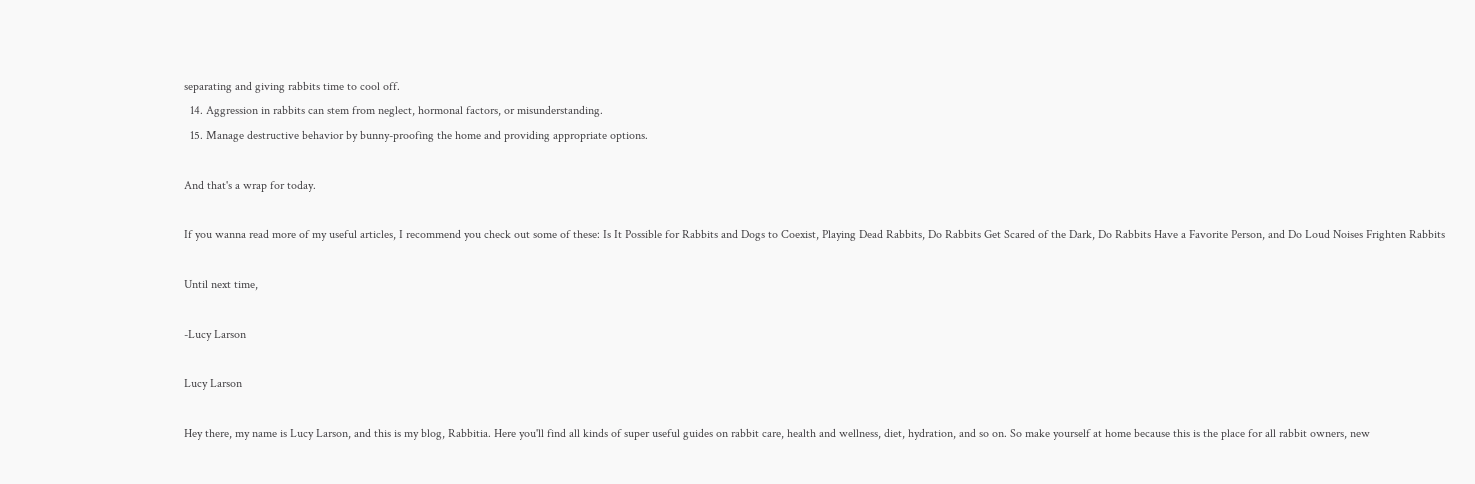separating and giving rabbits time to cool off.
  14. Aggression in rabbits can stem from neglect, hormonal factors, or misunderstanding.
  15. Manage destructive behavior by bunny-proofing the home and providing appropriate options.

And that's a wrap for today.

If you wanna read more of my useful articles, I recommend you check out some of these: Is It Possible for Rabbits and Dogs to Coexist, Playing Dead Rabbits, Do Rabbits Get Scared of the Dark, Do Rabbits Have a Favorite Person, and Do Loud Noises Frighten Rabbits

Until next time,

-Lucy Larson

Lucy Larson

Hey there, my name is Lucy Larson, and this is my blog, Rabbitia. Here you'll find all kinds of super useful guides on rabbit care, health and wellness, diet, hydration, and so on. So make yourself at home because this is the place for all rabbit owners, new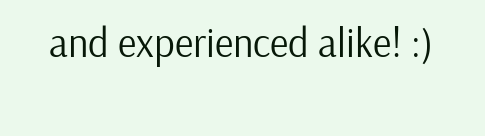and experienced alike! :)